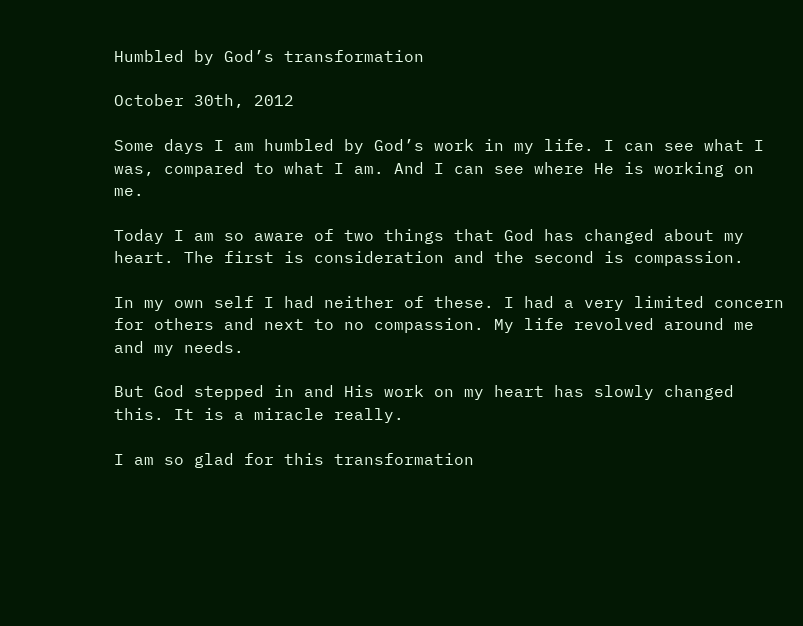Humbled by God’s transformation

October 30th, 2012

Some days I am humbled by God’s work in my life. I can see what I was, compared to what I am. And I can see where He is working on me.

Today I am so aware of two things that God has changed about my heart. The first is consideration and the second is compassion.

In my own self I had neither of these. I had a very limited concern for others and next to no compassion. My life revolved around me and my needs.

But God stepped in and His work on my heart has slowly changed this. It is a miracle really.

I am so glad for this transformation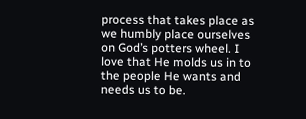process that takes place as we humbly place ourselves on God’s potters wheel. I love that He molds us in to the people He wants and needs us to be.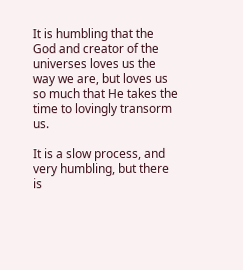It is humbling that the God and creator of the universes loves us the way we are, but loves us so much that He takes the time to lovingly transorm us.

It is a slow process, and very humbling, but there is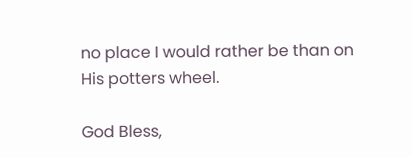no place I would rather be than on His potters wheel.

God Bless,